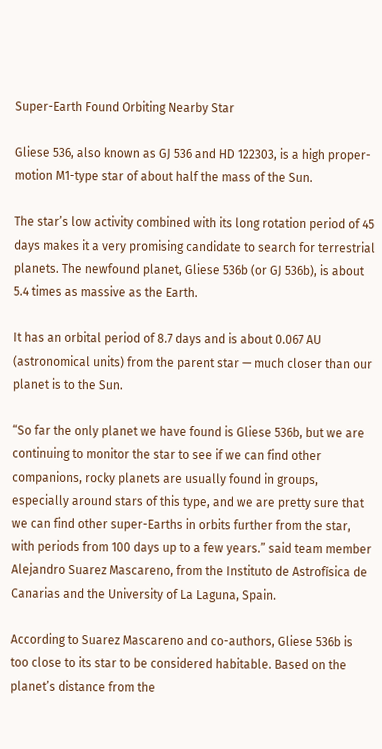Super-Earth Found Orbiting Nearby Star

Gliese 536, also known as GJ 536 and HD 122303, is a high proper-motion M1-type star of about half the mass of the Sun.

The star’s low activity combined with its long rotation period of 45 days makes it a very promising candidate to search for terrestrial planets. The newfound planet, Gliese 536b (or GJ 536b), is about 5.4 times as massive as the Earth.

It has an orbital period of 8.7 days and is about 0.067 AU (astronomical units) from the parent star — much closer than our planet is to the Sun.

“So far the only planet we have found is Gliese 536b, but we are continuing to monitor the star to see if we can find other companions, rocky planets are usually found in groups, especially around stars of this type, and we are pretty sure that we can find other super-Earths in orbits further from the star, with periods from 100 days up to a few years.” said team member Alejandro Suarez Mascareno, from the Instituto de Astrofísica de Canarias and the University of La Laguna, Spain.

According to Suarez Mascareno and co-authors, Gliese 536b is too close to its star to be considered habitable. Based on the planet’s distance from the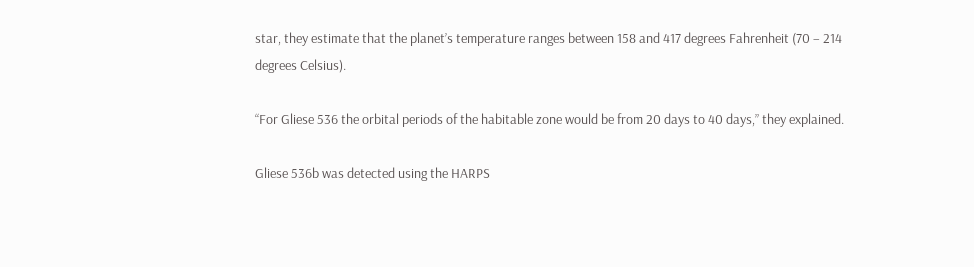star, they estimate that the planet’s temperature ranges between 158 and 417 degrees Fahrenheit (70 – 214 degrees Celsius).

“For Gliese 536 the orbital periods of the habitable zone would be from 20 days to 40 days,” they explained.

Gliese 536b was detected using the HARPS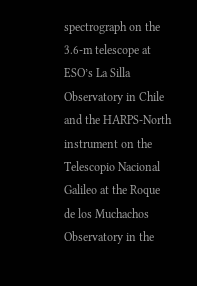spectrograph on the 3.6-m telescope at ESO’s La Silla Observatory in Chile and the HARPS-North instrument on the Telescopio Nacional Galileo at the Roque de los Muchachos Observatory in the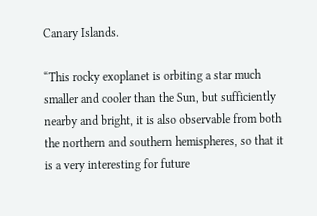Canary Islands.

“This rocky exoplanet is orbiting a star much smaller and cooler than the Sun, but sufficiently nearby and bright, it is also observable from both the northern and southern hemispheres, so that it is a very interesting for future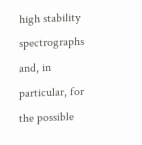high stability spectrographs and, in particular, for the possible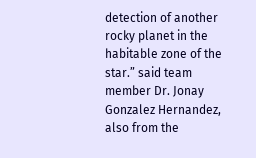detection of another rocky planet in the habitable zone of the star.” said team member Dr. Jonay Gonzalez Hernandez, also from the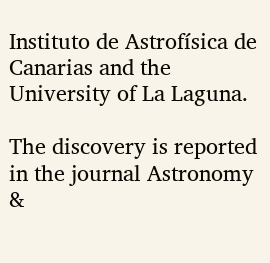Instituto de Astrofísica de Canarias and the University of La Laguna.

The discovery is reported in the journal Astronomy &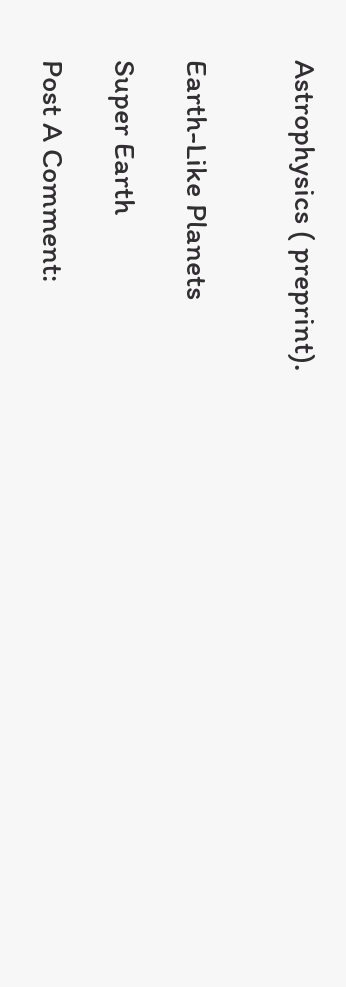Astrophysics ( preprint).


Earth-Like Planets

Super Earth

Post A Comment: